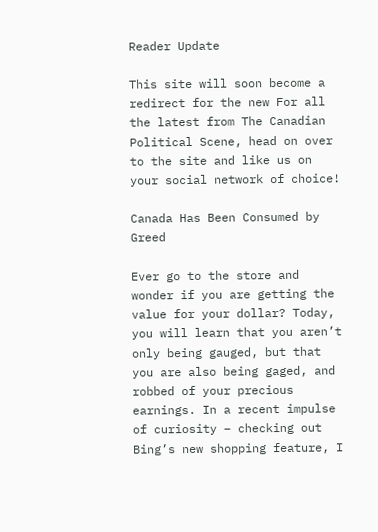Reader Update

This site will soon become a redirect for the new For all the latest from The Canadian Political Scene, head on over to the site and like us on your social network of choice!

Canada Has Been Consumed by Greed

Ever go to the store and wonder if you are getting the value for your dollar? Today, you will learn that you aren’t only being gauged, but that you are also being gaged, and robbed of your precious earnings. In a recent impulse of curiosity – checking out Bing’s new shopping feature, I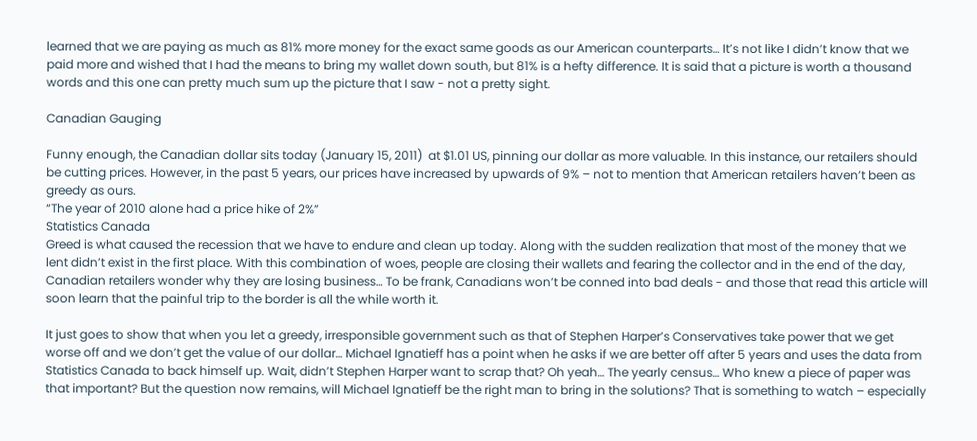learned that we are paying as much as 81% more money for the exact same goods as our American counterparts… It’s not like I didn’t know that we paid more and wished that I had the means to bring my wallet down south, but 81% is a hefty difference. It is said that a picture is worth a thousand words and this one can pretty much sum up the picture that I saw - not a pretty sight.

Canadian Gauging

Funny enough, the Canadian dollar sits today (January 15, 2011)  at $1.01 US, pinning our dollar as more valuable. In this instance, our retailers should be cutting prices. However, in the past 5 years, our prices have increased by upwards of 9% – not to mention that American retailers haven’t been as greedy as ours.
“The year of 2010 alone had a price hike of 2%”
Statistics Canada
Greed is what caused the recession that we have to endure and clean up today. Along with the sudden realization that most of the money that we lent didn’t exist in the first place. With this combination of woes, people are closing their wallets and fearing the collector and in the end of the day, Canadian retailers wonder why they are losing business… To be frank, Canadians won’t be conned into bad deals - and those that read this article will soon learn that the painful trip to the border is all the while worth it.

It just goes to show that when you let a greedy, irresponsible government such as that of Stephen Harper’s Conservatives take power that we get worse off and we don’t get the value of our dollar… Michael Ignatieff has a point when he asks if we are better off after 5 years and uses the data from Statistics Canada to back himself up. Wait, didn’t Stephen Harper want to scrap that? Oh yeah… The yearly census… Who knew a piece of paper was that important? But the question now remains, will Michael Ignatieff be the right man to bring in the solutions? That is something to watch – especially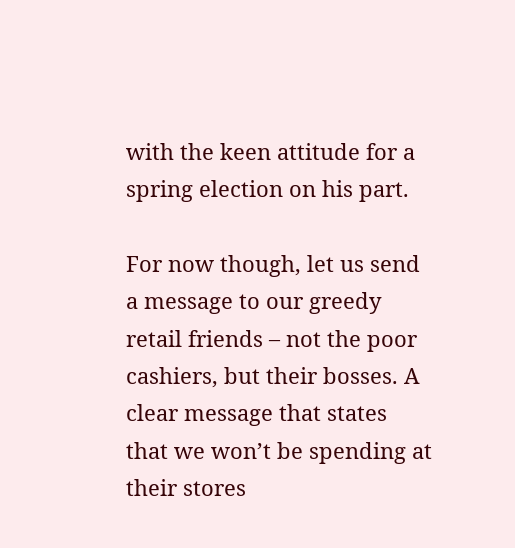with the keen attitude for a spring election on his part.

For now though, let us send a message to our greedy retail friends – not the poor cashiers, but their bosses. A clear message that states that we won’t be spending at their stores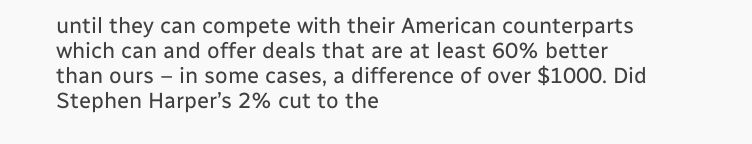until they can compete with their American counterparts which can and offer deals that are at least 60% better than ours – in some cases, a difference of over $1000. Did Stephen Harper’s 2% cut to the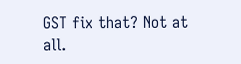GST fix that? Not at all.